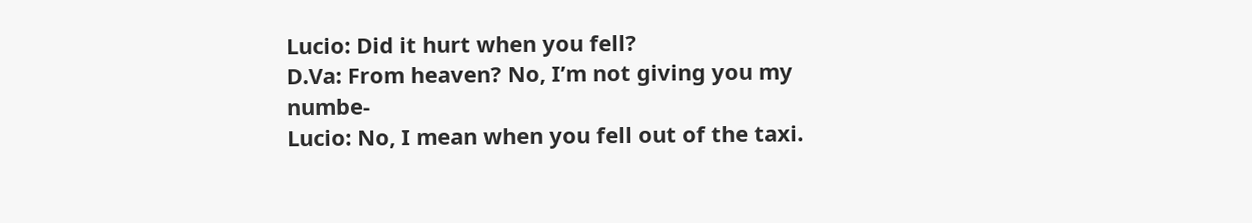Lucio: Did it hurt when you fell?
D.Va: From heaven? No, I’m not giving you my numbe-
Lucio: No, I mean when you fell out of the taxi.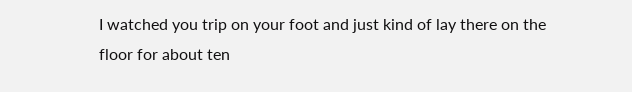I watched you trip on your foot and just kind of lay there on the floor for about ten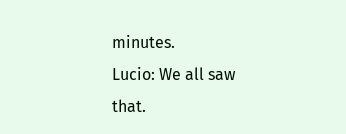minutes.
Lucio: We all saw that.